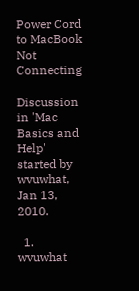Power Cord to MacBook Not Connecting

Discussion in 'Mac Basics and Help' started by wvuwhat, Jan 13, 2010.

  1. wvuwhat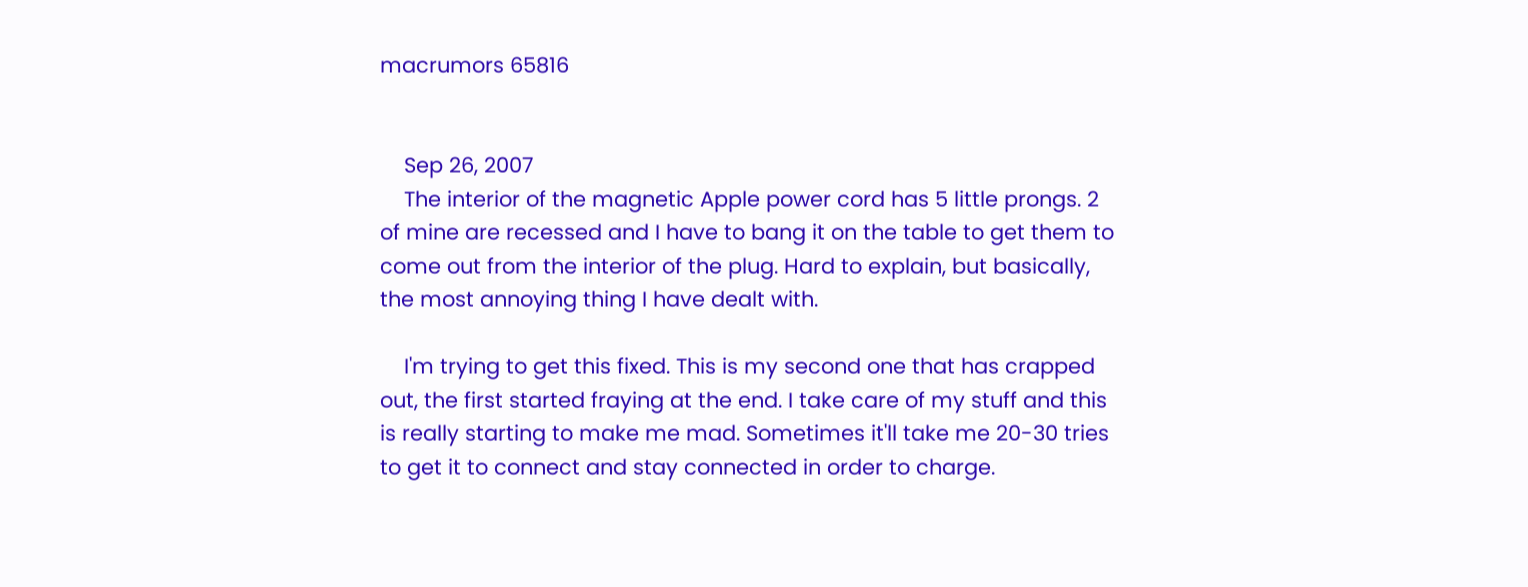macrumors 65816


    Sep 26, 2007
    The interior of the magnetic Apple power cord has 5 little prongs. 2 of mine are recessed and I have to bang it on the table to get them to come out from the interior of the plug. Hard to explain, but basically, the most annoying thing I have dealt with.

    I'm trying to get this fixed. This is my second one that has crapped out, the first started fraying at the end. I take care of my stuff and this is really starting to make me mad. Sometimes it'll take me 20-30 tries to get it to connect and stay connected in order to charge.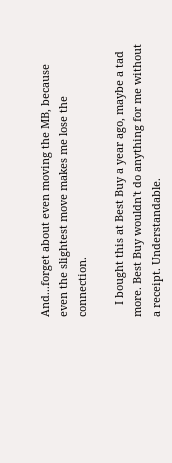And...forget about even moving the MB, because even the slightest move makes me lose the connection.

    I bought this at Best Buy a year ago, maybe a tad more. Best Buy wouldn't do anything for me without a receipt. Understandable.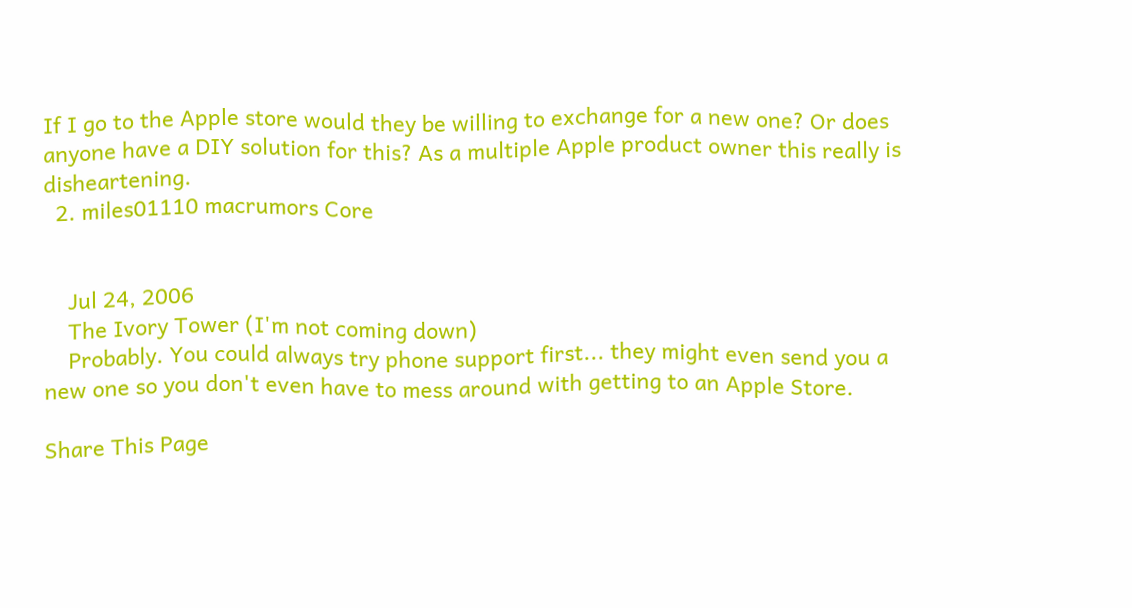If I go to the Apple store would they be willing to exchange for a new one? Or does anyone have a DIY solution for this? As a multiple Apple product owner this really is disheartening.
  2. miles01110 macrumors Core


    Jul 24, 2006
    The Ivory Tower (I'm not coming down)
    Probably. You could always try phone support first... they might even send you a new one so you don't even have to mess around with getting to an Apple Store.

Share This Page